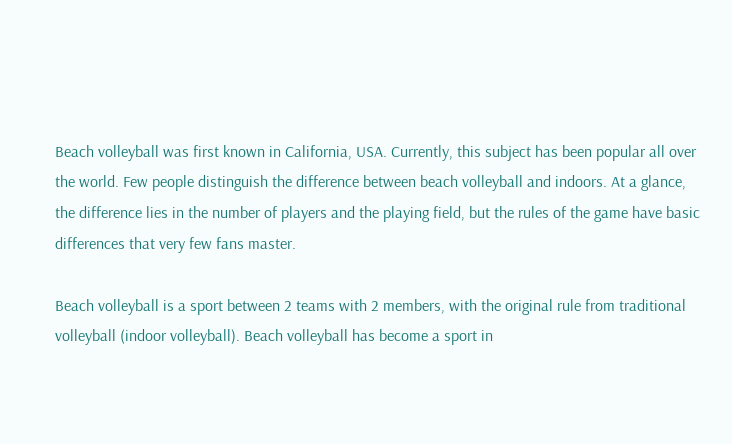Beach volleyball was first known in California, USA. Currently, this subject has been popular all over the world. Few people distinguish the difference between beach volleyball and indoors. At a glance, the difference lies in the number of players and the playing field, but the rules of the game have basic differences that very few fans master.

Beach volleyball is a sport between 2 teams with 2 members, with the original rule from traditional volleyball (indoor volleyball). Beach volleyball has become a sport in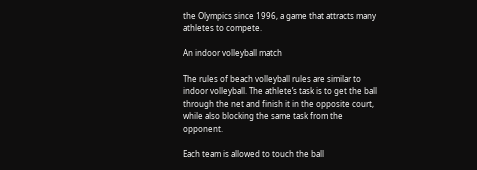the Olympics since 1996, a game that attracts many athletes to compete.

An indoor volleyball match

The rules of beach volleyball rules are similar to indoor volleyball. The athlete’s task is to get the ball through the net and finish it in the opposite court, while also blocking the same task from the opponent.

Each team is allowed to touch the ball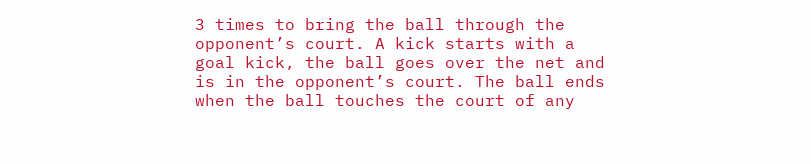3 times to bring the ball through the opponent’s court. A kick starts with a goal kick, the ball goes over the net and is in the opponent’s court. The ball ends when the ball touches the court of any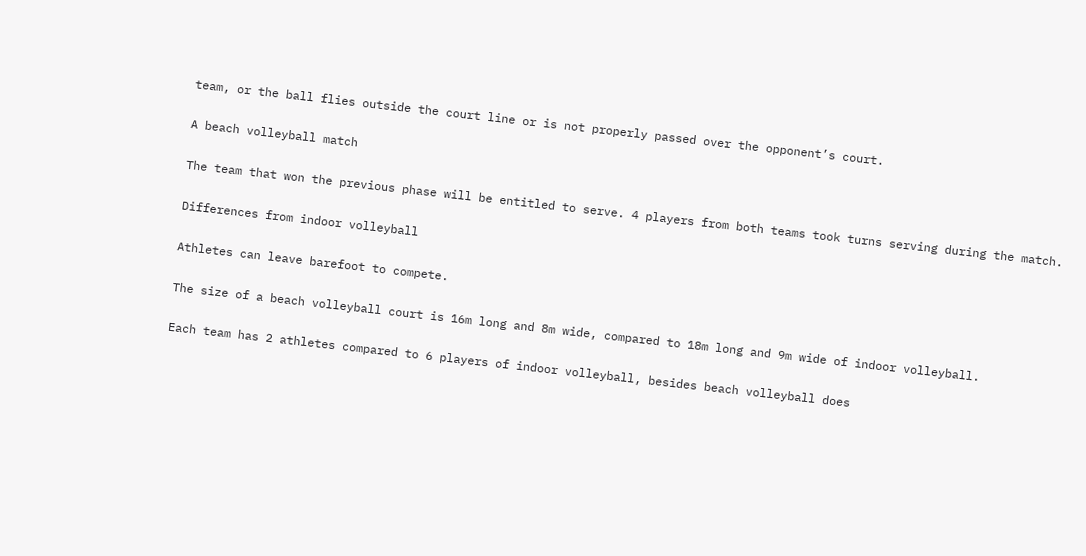team, or the ball flies outside the court line or is not properly passed over the opponent’s court.

A beach volleyball match

The team that won the previous phase will be entitled to serve. 4 players from both teams took turns serving during the match.

Differences from indoor volleyball

Athletes can leave barefoot to compete.

The size of a beach volleyball court is 16m long and 8m wide, compared to 18m long and 9m wide of indoor volleyball.

Each team has 2 athletes compared to 6 players of indoor volleyball, besides beach volleyball does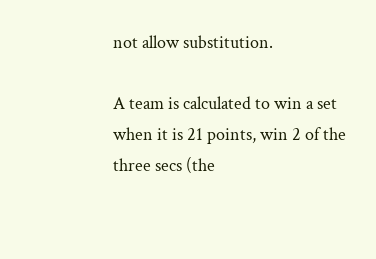not allow substitution.

A team is calculated to win a set when it is 21 points, win 2 of the three secs (the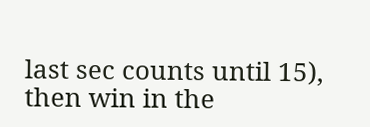last sec counts until 15), then win in the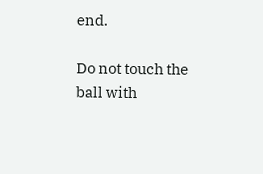end.

Do not touch the ball with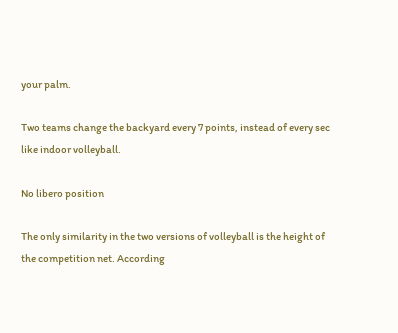your palm.

Two teams change the backyard every 7 points, instead of every sec like indoor volleyball.

No libero position

The only similarity in the two versions of volleyball is the height of the competition net. According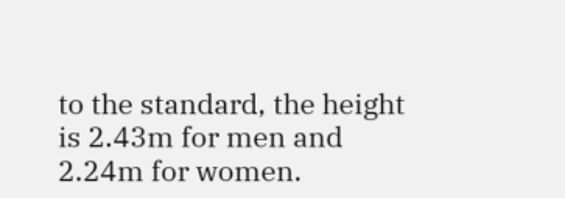to the standard, the height is 2.43m for men and 2.24m for women.